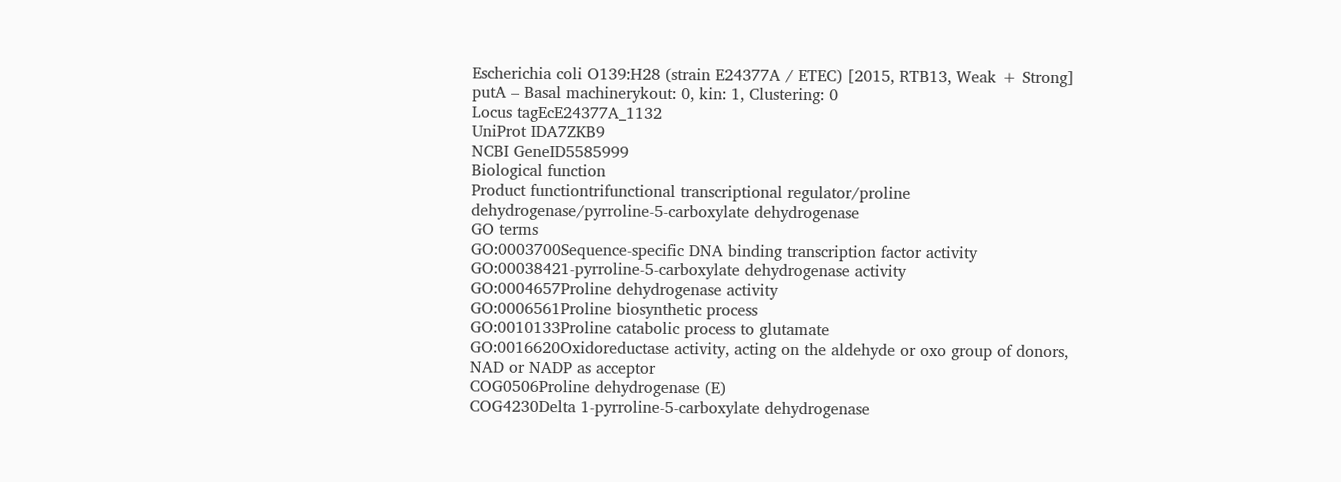Escherichia coli O139:H28 (strain E24377A / ETEC) [2015, RTB13, Weak + Strong]
putA – Basal machinerykout: 0, kin: 1, Clustering: 0
Locus tagEcE24377A_1132
UniProt IDA7ZKB9
NCBI GeneID5585999
Biological function
Product functiontrifunctional transcriptional regulator/proline dehydrogenase/pyrroline-5-carboxylate dehydrogenase
GO terms
GO:0003700Sequence-specific DNA binding transcription factor activity
GO:00038421-pyrroline-5-carboxylate dehydrogenase activity
GO:0004657Proline dehydrogenase activity
GO:0006561Proline biosynthetic process
GO:0010133Proline catabolic process to glutamate
GO:0016620Oxidoreductase activity, acting on the aldehyde or oxo group of donors, NAD or NADP as acceptor
COG0506Proline dehydrogenase (E)
COG4230Delta 1-pyrroline-5-carboxylate dehydrogenase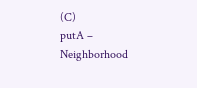(C)
putA – Neighborhood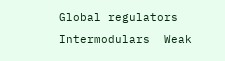Global regulators  Intermodulars  Weak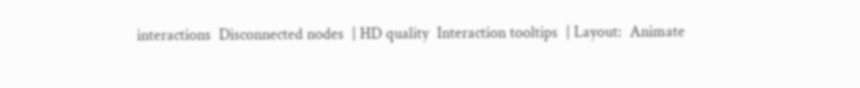interactions  Disconnected nodes  | HD quality  Interaction tooltips  | Layout:  Animate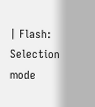| Flash:  Selection mode